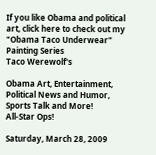If you like Obama and political art, click here to check out my
"Obama Taco Underwear" Painting Series
Taco Werewolf's

Obama Art, Entertainment, Political News and Humor, Sports Talk and More!
All-Star Ops!

Saturday, March 28, 2009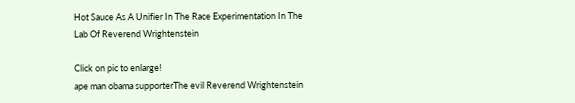Hot Sauce As A Unifier In The Race Experimentation In The Lab Of Reverend Wrightenstein

Click on pic to enlarge!
ape man obama supporterThe evil Reverend Wrightenstein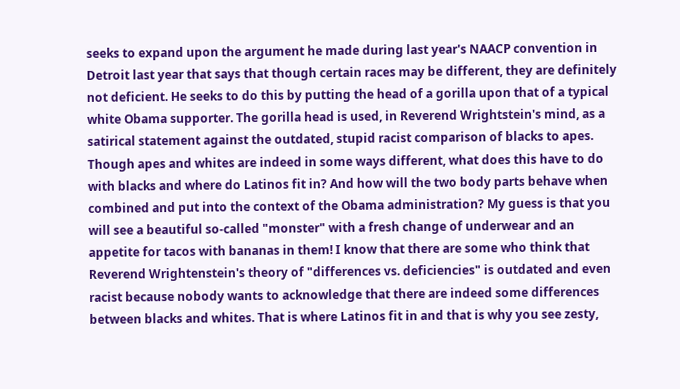seeks to expand upon the argument he made during last year's NAACP convention in Detroit last year that says that though certain races may be different, they are definitely not deficient. He seeks to do this by putting the head of a gorilla upon that of a typical white Obama supporter. The gorilla head is used, in Reverend Wrightstein's mind, as a satirical statement against the outdated, stupid racist comparison of blacks to apes. Though apes and whites are indeed in some ways different, what does this have to do with blacks and where do Latinos fit in? And how will the two body parts behave when combined and put into the context of the Obama administration? My guess is that you will see a beautiful so-called "monster" with a fresh change of underwear and an appetite for tacos with bananas in them! I know that there are some who think that Reverend Wrightenstein's theory of "differences vs. deficiencies" is outdated and even racist because nobody wants to acknowledge that there are indeed some differences between blacks and whites. That is where Latinos fit in and that is why you see zesty,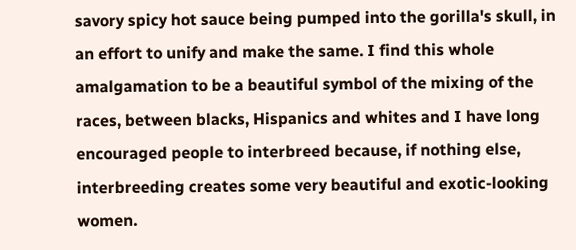savory spicy hot sauce being pumped into the gorilla's skull, in an effort to unify and make the same. I find this whole amalgamation to be a beautiful symbol of the mixing of the races, between blacks, Hispanics and whites and I have long encouraged people to interbreed because, if nothing else, interbreeding creates some very beautiful and exotic-looking women.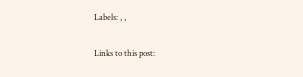Labels: , ,

Links to this post: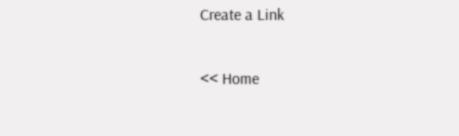Create a Link

<< Home